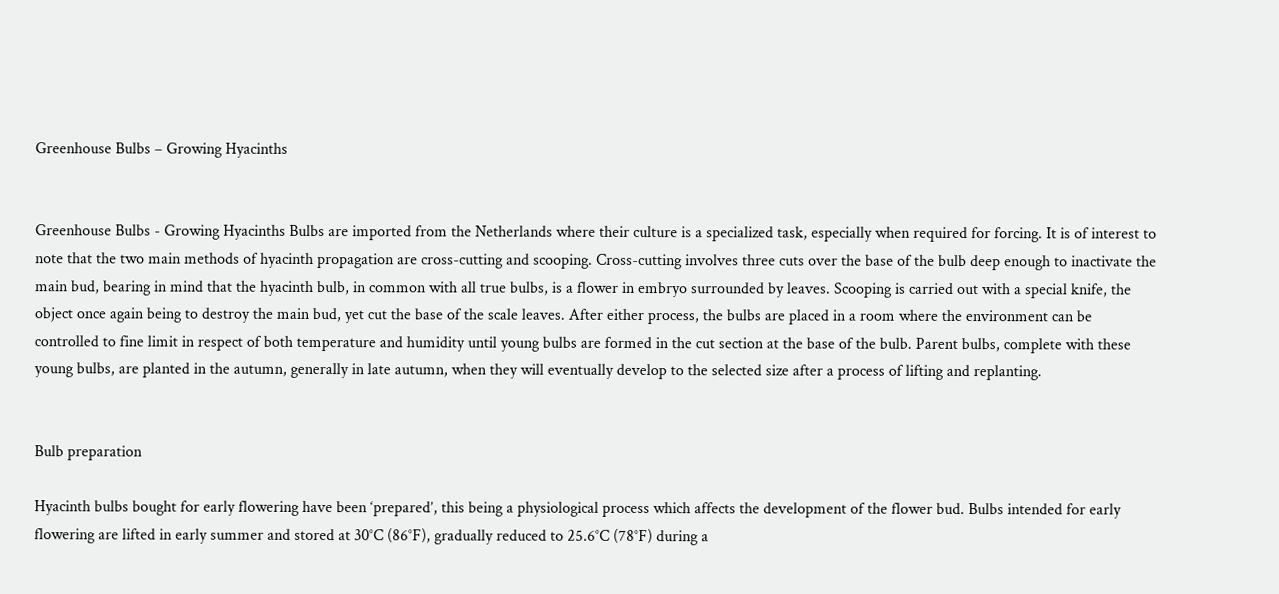Greenhouse Bulbs – Growing Hyacinths


Greenhouse Bulbs - Growing Hyacinths Bulbs are imported from the Netherlands where their culture is a specialized task, especially when required for forcing. It is of interest to note that the two main methods of hyacinth propagation are cross-cutting and scooping. Cross-cutting involves three cuts over the base of the bulb deep enough to inactivate the main bud, bearing in mind that the hyacinth bulb, in common with all true bulbs, is a flower in embryo surrounded by leaves. Scooping is carried out with a special knife, the object once again being to destroy the main bud, yet cut the base of the scale leaves. After either process, the bulbs are placed in a room where the environment can be controlled to fine limit in respect of both temperature and humidity until young bulbs are formed in the cut section at the base of the bulb. Parent bulbs, complete with these young bulbs, are planted in the autumn, generally in late autumn, when they will eventually develop to the selected size after a process of lifting and replanting.


Bulb preparation

Hyacinth bulbs bought for early flowering have been ‘prepared’, this being a physiological process which affects the development of the flower bud. Bulbs intended for early flowering are lifted in early summer and stored at 30°C (86°F), gradually reduced to 25.6°C (78°F) during a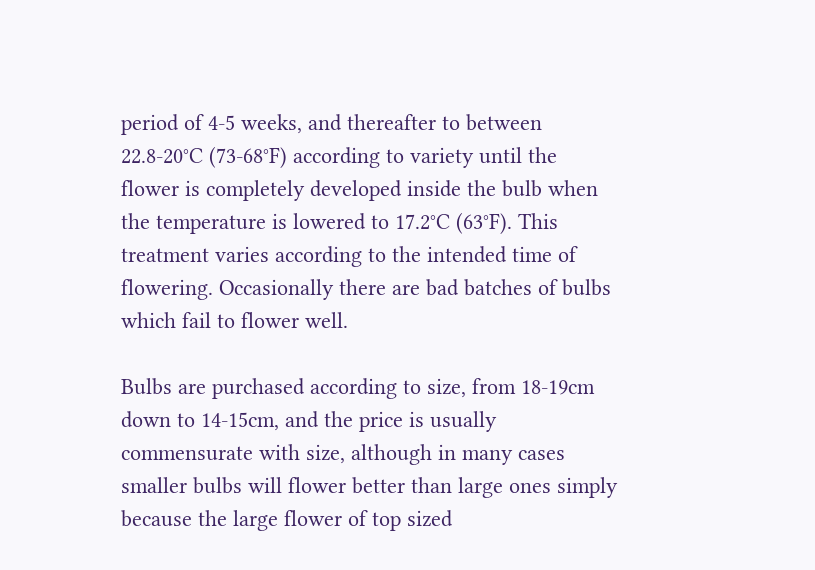period of 4-5 weeks, and thereafter to between 22.8-20°C (73-68°F) according to variety until the flower is completely developed inside the bulb when the temperature is lowered to 17.2°C (63°F). This treatment varies according to the intended time of flowering. Occasionally there are bad batches of bulbs which fail to flower well.

Bulbs are purchased according to size, from 18-19cm down to 14-15cm, and the price is usually commensurate with size, although in many cases smaller bulbs will flower better than large ones simply because the large flower of top sized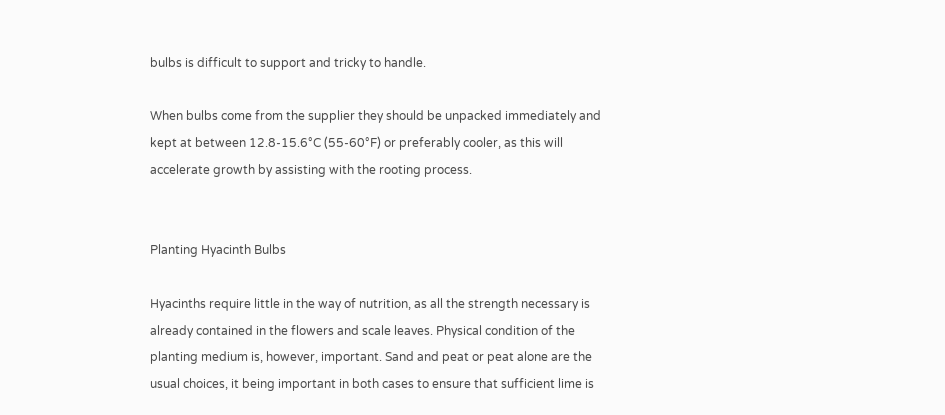bulbs is difficult to support and tricky to handle.

When bulbs come from the supplier they should be unpacked immediately and kept at between 12.8-15.6°C (55-60°F) or preferably cooler, as this will accelerate growth by assisting with the rooting process.


Planting Hyacinth Bulbs

Hyacinths require little in the way of nutrition, as all the strength necessary is already contained in the flowers and scale leaves. Physical condition of the planting medium is, however, important. Sand and peat or peat alone are the usual choices, it being important in both cases to ensure that sufficient lime is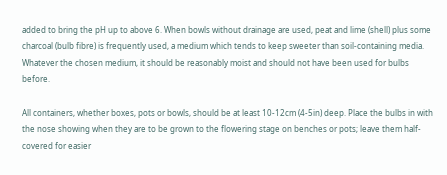added to bring the pH up to above 6. When bowls without drainage are used, peat and lime (shell) plus some charcoal (bulb fibre) is frequently used, a medium which tends to keep sweeter than soil-containing media. Whatever the chosen medium, it should be reasonably moist and should not have been used for bulbs before.

All containers, whether boxes, pots or bowls, should be at least 10-12cm (4-5in) deep. Place the bulbs in with the nose showing when they are to be grown to the flowering stage on benches or pots; leave them half-covered for easier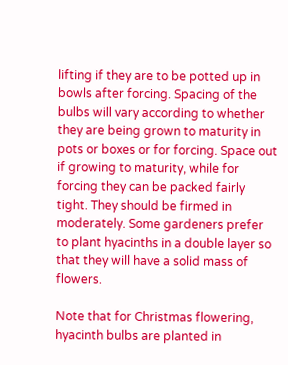lifting if they are to be potted up in bowls after forcing. Spacing of the bulbs will vary according to whether they are being grown to maturity in pots or boxes or for forcing. Space out if growing to maturity, while for forcing they can be packed fairly tight. They should be firmed in moderately. Some gardeners prefer to plant hyacinths in a double layer so that they will have a solid mass of flowers.

Note that for Christmas flowering, hyacinth bulbs are planted in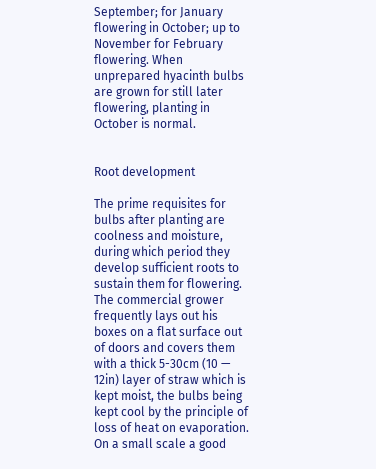September; for January flowering in October; up to November for February flowering. When unprepared hyacinth bulbs are grown for still later flowering, planting in October is normal.


Root development

The prime requisites for bulbs after planting are coolness and moisture, during which period they develop sufficient roots to sustain them for flowering. The commercial grower frequently lays out his boxes on a flat surface out of doors and covers them with a thick 5-30cm (10 — 12in) layer of straw which is kept moist, the bulbs being kept cool by the principle of loss of heat on evaporation. On a small scale a good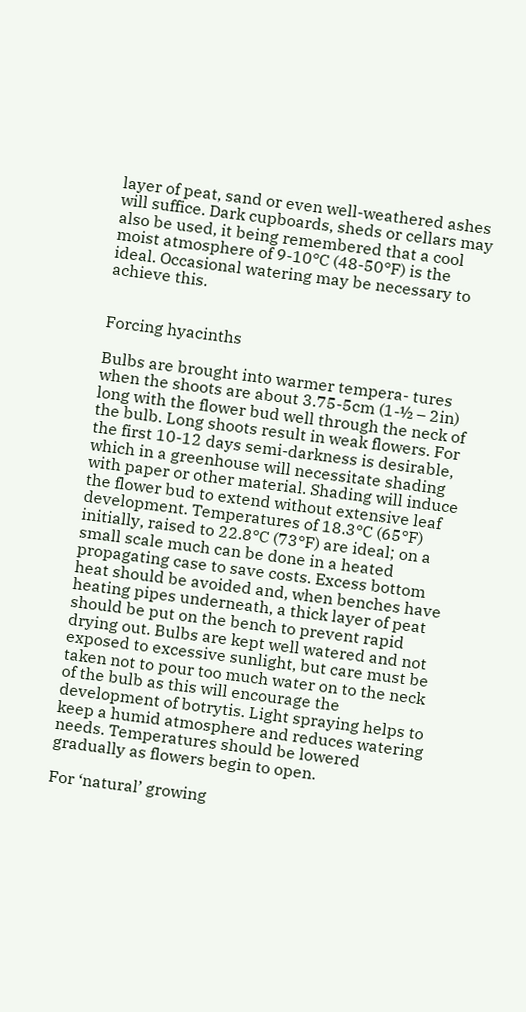layer of peat, sand or even well-weathered ashes will suffice. Dark cupboards, sheds or cellars may also be used, it being remembered that a cool moist atmosphere of 9-10°C (48-50°F) is the ideal. Occasional watering may be necessary to achieve this.


Forcing hyacinths

Bulbs are brought into warmer tempera- tures when the shoots are about 3.75-5cm (1-½ – 2in) long with the flower bud well through the neck of the bulb. Long shoots result in weak flowers. For the first 10-12 days semi-darkness is desirable, which in a greenhouse will necessitate shading with paper or other material. Shading will induce the flower bud to extend without extensive leaf development. Temperatures of 18.3°C (65°F) initially, raised to 22.8°C (73°F) are ideal; on a small scale much can be done in a heated propagating case to save costs. Excess bottom heat should be avoided and, when benches have heating pipes underneath, a thick layer of peat should be put on the bench to prevent rapid drying out. Bulbs are kept well watered and not exposed to excessive sunlight, but care must be taken not to pour too much water on to the neck of the bulb as this will encourage the development of botrytis. Light spraying helps to keep a humid atmosphere and reduces watering needs. Temperatures should be lowered gradually as flowers begin to open.

For ‘natural’ growing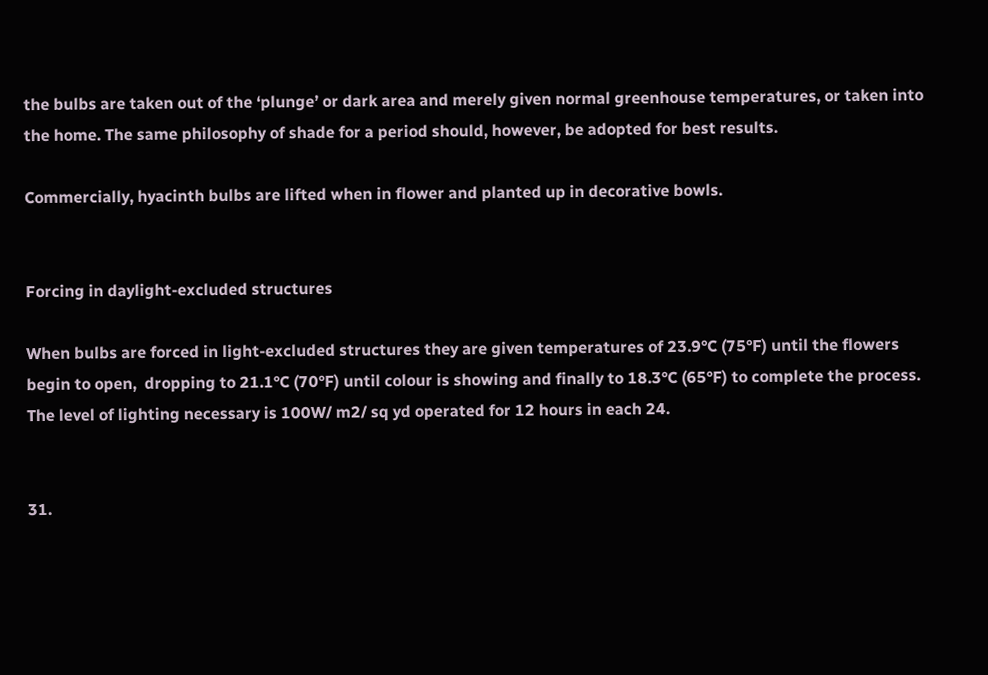the bulbs are taken out of the ‘plunge’ or dark area and merely given normal greenhouse temperatures, or taken into the home. The same philosophy of shade for a period should, however, be adopted for best results.

Commercially, hyacinth bulbs are lifted when in flower and planted up in decorative bowls.


Forcing in daylight-excluded structures

When bulbs are forced in light-excluded structures they are given temperatures of 23.9°C (75°F) until the flowers begin to open,  dropping to 21.1°C (70°F) until colour is showing and finally to 18.3°C (65°F) to complete the process. The level of lighting necessary is 100W/ m2/ sq yd operated for 12 hours in each 24.


31.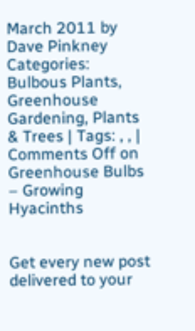March 2011 by Dave Pinkney
Categories: Bulbous Plants, Greenhouse Gardening, Plants & Trees | Tags: , , | Comments Off on Greenhouse Bulbs – Growing Hyacinths


Get every new post delivered to your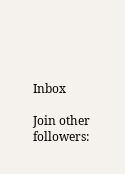Inbox

Join other followers: